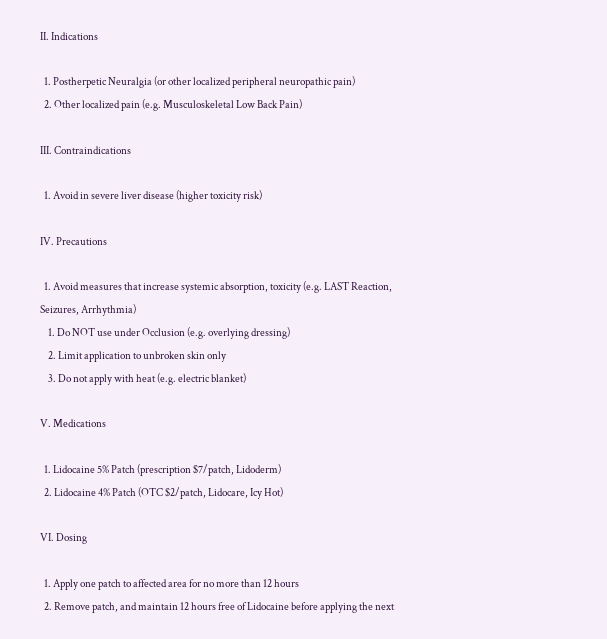II. Indications

  1. Postherpetic Neuralgia (or other localized peripheral neuropathic pain)
  2. Other localized pain (e.g. Musculoskeletal Low Back Pain)

III. Contraindications

  1. Avoid in severe liver disease (higher toxicity risk)

IV. Precautions

  1. Avoid measures that increase systemic absorption, toxicity (e.g. LAST Reaction, Seizures, Arrhythmia)
    1. Do NOT use under Occlusion (e.g. overlying dressing)
    2. Limit application to unbroken skin only
    3. Do not apply with heat (e.g. electric blanket)

V. Medications

  1. Lidocaine 5% Patch (prescription $7/patch, Lidoderm)
  2. Lidocaine 4% Patch (OTC $2/patch, Lidocare, Icy Hot)

VI. Dosing

  1. Apply one patch to affected area for no more than 12 hours
  2. Remove patch, and maintain 12 hours free of Lidocaine before applying the next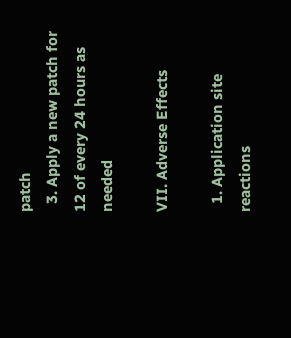patch
  3. Apply a new patch for 12 of every 24 hours as needed

VII. Adverse Effects

  1. Application site reactions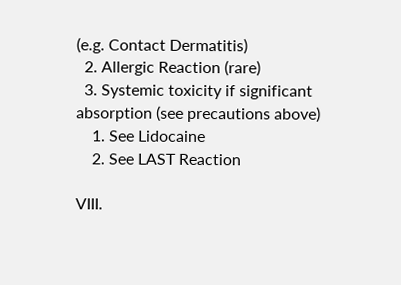(e.g. Contact Dermatitis)
  2. Allergic Reaction (rare)
  3. Systemic toxicity if significant absorption (see precautions above)
    1. See Lidocaine
    2. See LAST Reaction

VIII.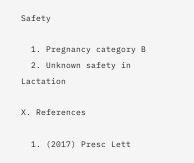Safety

  1. Pregnancy category B
  2. Unknown safety in Lactation

X. References

  1. (2017) Presc Lett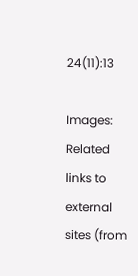24(11):13

Images: Related links to external sites (from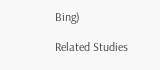Bing)

Related Studies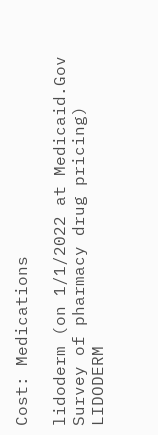Cost: Medications

lidoderm (on 1/1/2022 at Medicaid.Gov Survey of pharmacy drug pricing)
LIDODERM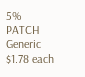5% PATCH Generic $1.78 each